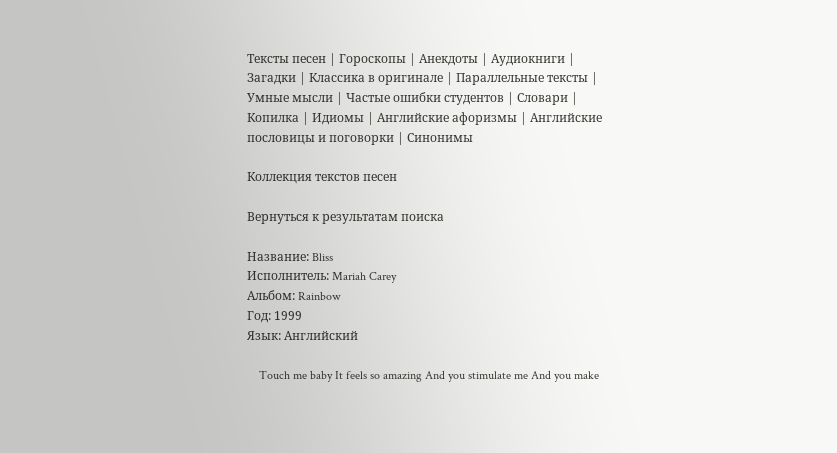Тексты песен | Гороскопы | Анекдоты | Аудиокниги | Загадки | Классика в оригинале | Параллельные тексты | Умные мысли | Частые ошибки студентов | Словари | Копилка | Идиомы | Английские афоризмы | Английские пословицы и поговорки | Синонимы

Коллекция текстов песен

Вернуться к результатам поиска

Название: Bliss
Исполнитель: Mariah Carey
Альбом: Rainbow
Год: 1999
Язык: Английский

    Touch me baby It feels so amazing And you stimulate me And you make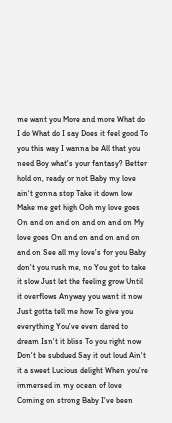me want you More and more What do I do What do I say Does it feel good To you this way I wanna be All that you need Boy what's your fantasy? Better hold on, ready or not Baby my love ain't gonna stop Take it down low Make me get high Ooh my love goes On and on and on and on and on My love goes On and on and on and on and on See all my love's for you Baby don't you rush me, no You got to take it slow Just let the feeling grow Until it overflows Anyway you want it now Just gotta tell me how To give you everything You've even dared to dream Isn't it bliss To you right now Don't be subdued Say it out loud Ain't it a sweet Lucious delight When you're immersed in my ocean of love Coming on strong Baby I've been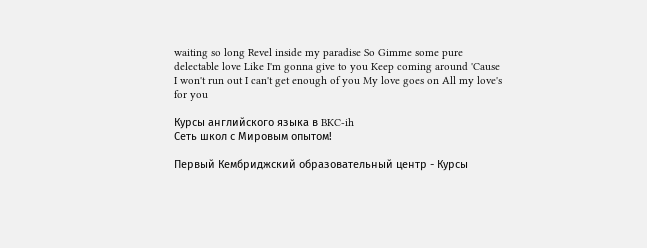waiting so long Revel inside my paradise So Gimme some pure delectable love Like I'm gonna give to you Keep coming around 'Cause I won't run out I can't get enough of you My love goes on All my love's for you

Курсы английского языка в BKC-ih
Сеть школ с Мировым опытом!

Первый Кембриджский образовательный центр - Курсы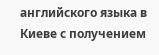английского языка в Киеве с получением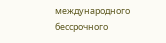международного бессрочного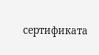сертификата